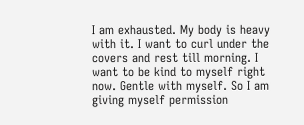I am exhausted. My body is heavy with it. I want to curl under the covers and rest till morning. I want to be kind to myself right now. Gentle with myself. So I am giving myself permission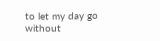to let my day go without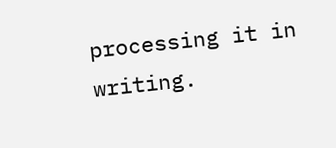processing it in writing.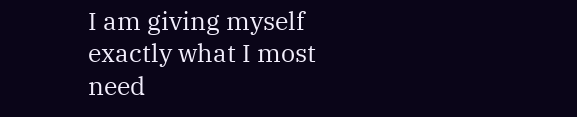I am giving myself exactly what I most need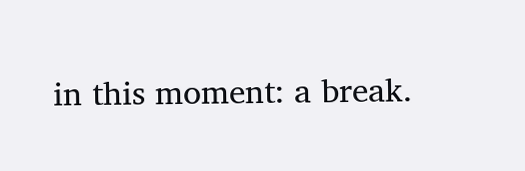in this moment: a break.